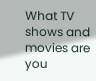What TV shows and movies are you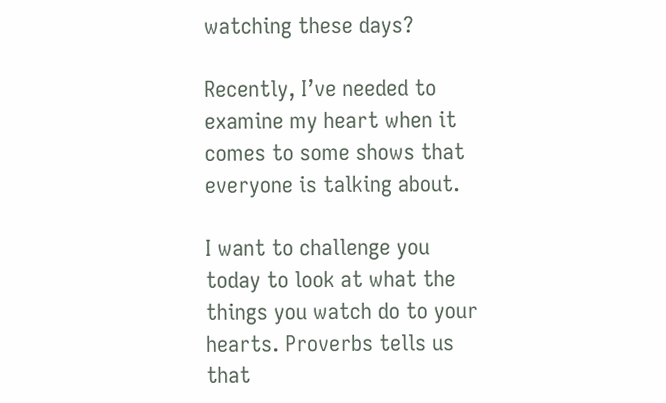watching these days?

Recently, I’ve needed to examine my heart when it comes to some shows that everyone is talking about.

I want to challenge you today to look at what the things you watch do to your hearts. Proverbs tells us that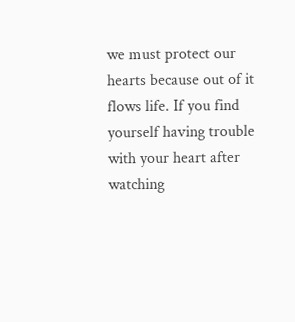we must protect our hearts because out of it flows life. If you find yourself having trouble with your heart after watching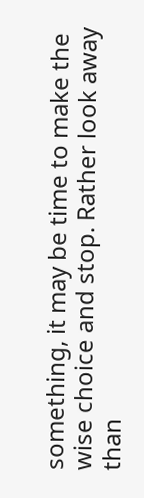something, it may be time to make the wise choice and stop. Rather look away than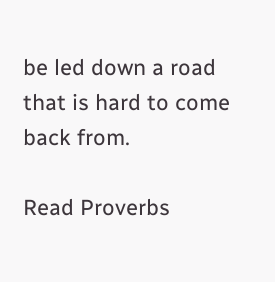be led down a road that is hard to come back from.

Read Proverbs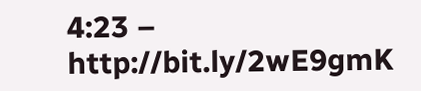4:23 – http://bit.ly/2wE9gmK